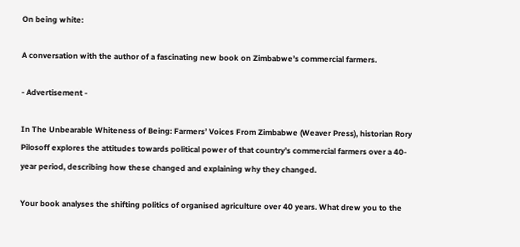On being white:

A conversation with the author of a fascinating new book on Zimbabwe’s commercial farmers.

- Advertisement -

In The Unbearable Whiteness of Being: Farmers’ Voices From Zimbabwe (Weaver Press), historian Rory Pilosoff explores the attitudes towards political power of that country’s commercial farmers over a 40-year period, describing how these changed and explaining why they changed.

Your book analyses the shifting politics of organised agriculture over 40 years. What drew you to the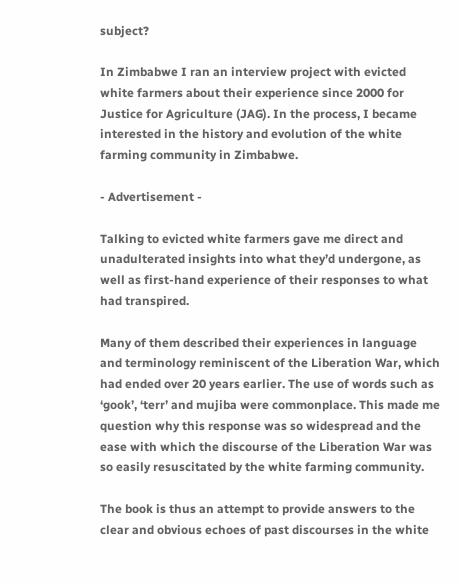subject?

In Zimbabwe I ran an interview project with evicted white farmers about their experience since 2000 for Justice for Agriculture (JAG). In the process, I became interested in the history and evolution of the white farming community in Zimbabwe.

- Advertisement -

Talking to evicted white farmers gave me direct and unadulterated insights into what they’d undergone, as well as first-hand experience of their responses to what had transpired.

Many of them described their experiences in language and terminology reminiscent of the Liberation War, which had ended over 20 years earlier. The use of words such as ‘gook’, ‘terr’ and mujiba were commonplace. This made me question why this response was so widespread and the ease with which the discourse of the Liberation War was so easily resuscitated by the white farming community.

The book is thus an attempt to provide answers to the clear and obvious echoes of past discourses in the white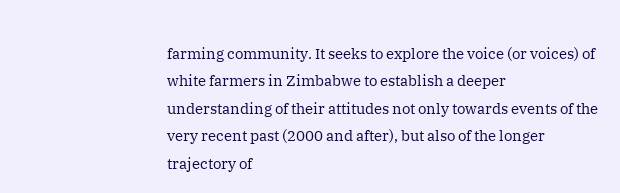farming community. It seeks to explore the voice (or voices) of white farmers in Zimbabwe to establish a deeper understanding of their attitudes not only towards events of the very recent past (2000 and after), but also of the longer trajectory of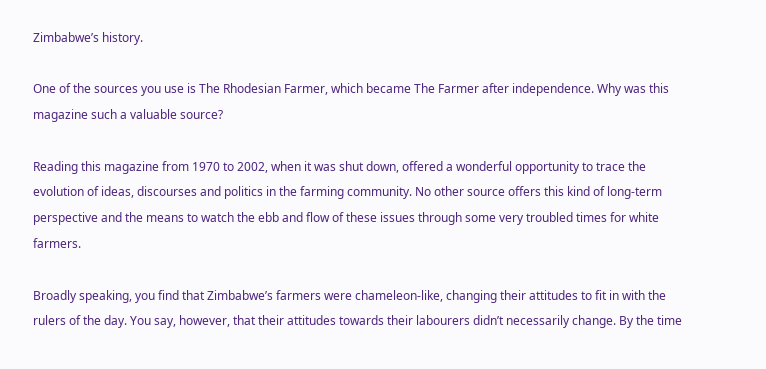Zimbabwe’s history.

One of the sources you use is The Rhodesian Farmer, which became The Farmer after independence. Why was this magazine such a valuable source?

Reading this magazine from 1970 to 2002, when it was shut down, offered a wonderful opportunity to trace the evolution of ideas, discourses and politics in the farming community. No other source offers this kind of long-term perspective and the means to watch the ebb and flow of these issues through some very troubled times for white farmers.

Broadly speaking, you find that Zimbabwe’s farmers were chameleon-like, changing their attitudes to fit in with the rulers of the day. You say, however, that their attitudes towards their labourers didn’t necessarily change. By the time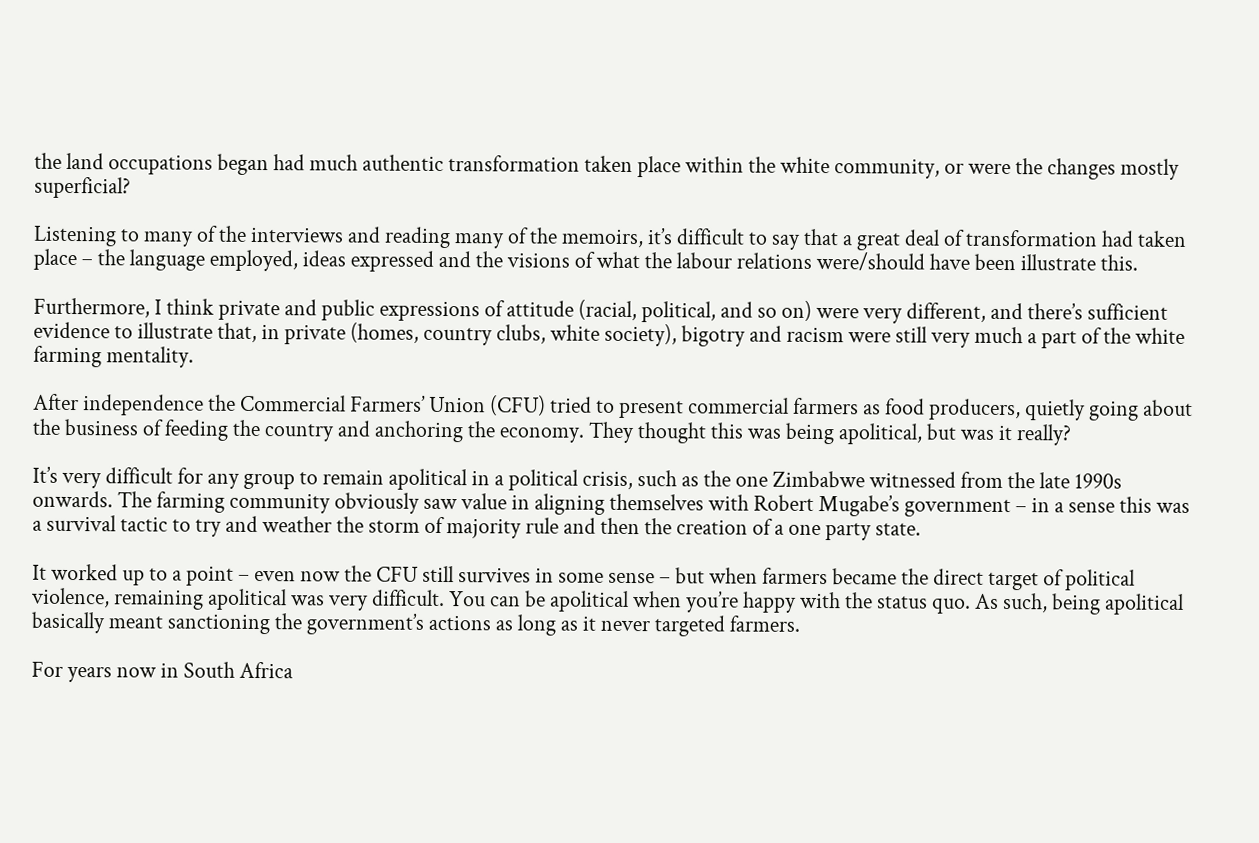the land occupations began had much authentic transformation taken place within the white community, or were the changes mostly superficial?

Listening to many of the interviews and reading many of the memoirs, it’s difficult to say that a great deal of transformation had taken place – the language employed, ideas expressed and the visions of what the labour relations were/should have been illustrate this.

Furthermore, I think private and public expressions of attitude (racial, political, and so on) were very different, and there’s sufficient evidence to illustrate that, in private (homes, country clubs, white society), bigotry and racism were still very much a part of the white farming mentality.

After independence the Commercial Farmers’ Union (CFU) tried to present commercial farmers as food producers, quietly going about the business of feeding the country and anchoring the economy. They thought this was being apolitical, but was it really?

It’s very difficult for any group to remain apolitical in a political crisis, such as the one Zimbabwe witnessed from the late 1990s onwards. The farming community obviously saw value in aligning themselves with Robert Mugabe’s government – in a sense this was a survival tactic to try and weather the storm of majority rule and then the creation of a one party state.

It worked up to a point – even now the CFU still survives in some sense – but when farmers became the direct target of political violence, remaining apolitical was very difficult. You can be apolitical when you’re happy with the status quo. As such, being apolitical basically meant sanctioning the government’s actions as long as it never targeted farmers.

For years now in South Africa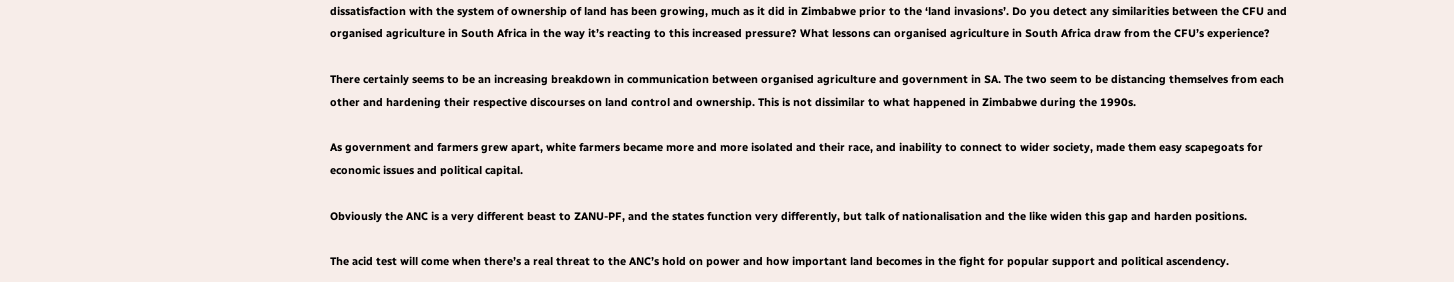dissatisfaction with the system of ownership of land has been growing, much as it did in Zimbabwe prior to the ‘land invasions’. Do you detect any similarities between the CFU and organised agriculture in South Africa in the way it’s reacting to this increased pressure? What lessons can organised agriculture in South Africa draw from the CFU’s experience?

There certainly seems to be an increasing breakdown in communication between organised agriculture and government in SA. The two seem to be distancing themselves from each other and hardening their respective discourses on land control and ownership. This is not dissimilar to what happened in Zimbabwe during the 1990s.

As government and farmers grew apart, white farmers became more and more isolated and their race, and inability to connect to wider society, made them easy scapegoats for economic issues and political capital.

Obviously the ANC is a very different beast to ZANU-PF, and the states function very differently, but talk of nationalisation and the like widen this gap and harden positions.

The acid test will come when there’s a real threat to the ANC’s hold on power and how important land becomes in the fight for popular support and political ascendency.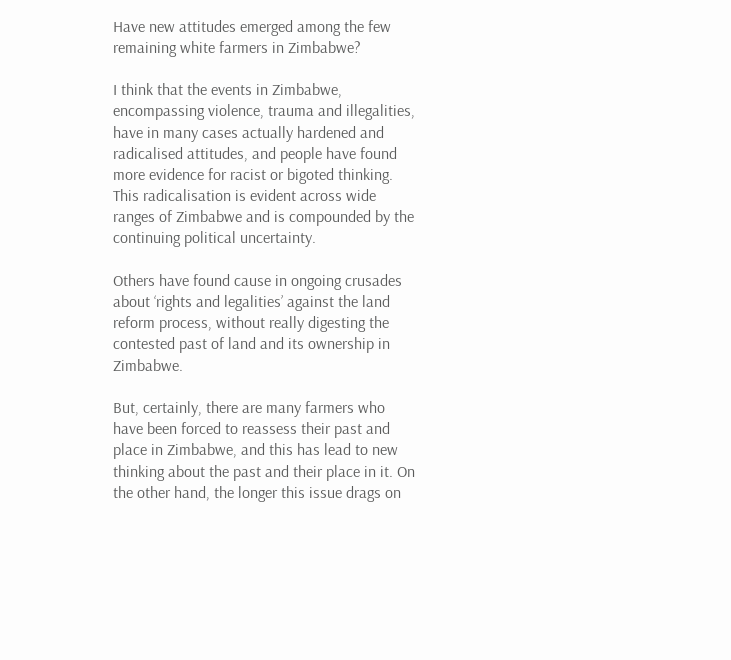Have new attitudes emerged among the few remaining white farmers in Zimbabwe?

I think that the events in Zimbabwe, encompassing violence, trauma and illegalities, have in many cases actually hardened and radicalised attitudes, and people have found more evidence for racist or bigoted thinking. This radicalisation is evident across wide ranges of Zimbabwe and is compounded by the continuing political uncertainty.

Others have found cause in ongoing crusades about ‘rights and legalities’ against the land reform process, without really digesting the contested past of land and its ownership in Zimbabwe.

But, certainly, there are many farmers who have been forced to reassess their past and place in Zimbabwe, and this has lead to new thinking about the past and their place in it. On the other hand, the longer this issue drags on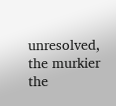unresolved, the murkier the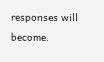responses will become.